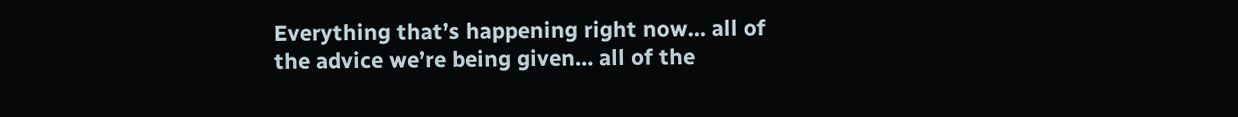Everything that’s happening right now… all of the advice we’re being given… all of the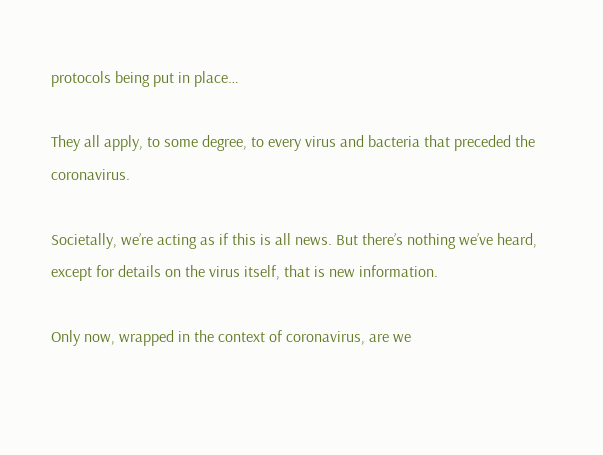protocols being put in place…

They all apply, to some degree, to every virus and bacteria that preceded the coronavirus.

Societally, we’re acting as if this is all news. But there’s nothing we’ve heard, except for details on the virus itself, that is new information.

Only now, wrapped in the context of coronavirus, are we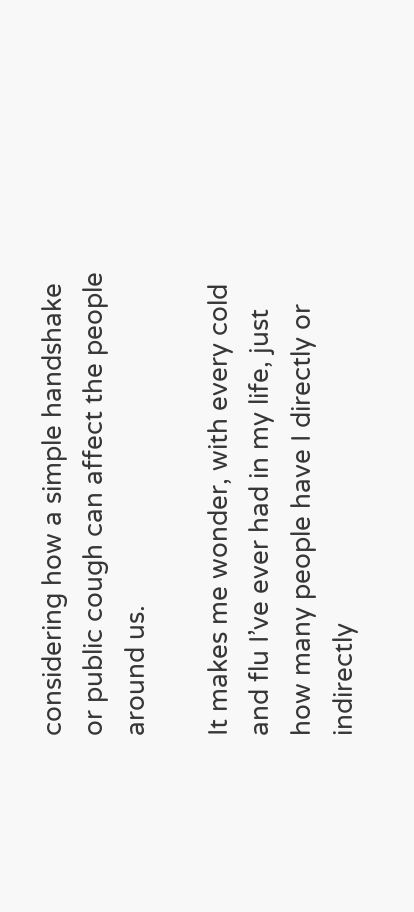considering how a simple handshake or public cough can affect the people around us.

It makes me wonder, with every cold and flu I’ve ever had in my life, just how many people have I directly or indirectly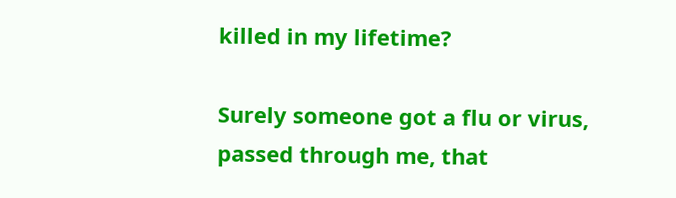killed in my lifetime?

Surely someone got a flu or virus, passed through me, that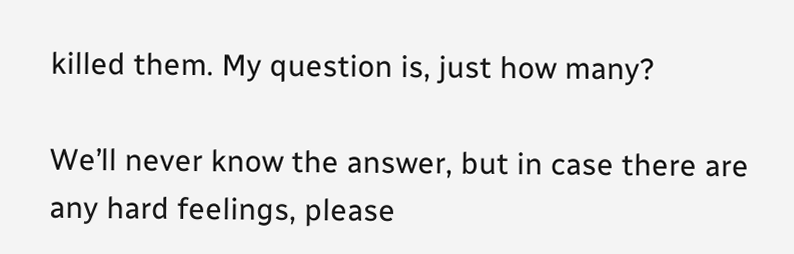killed them. My question is, just how many?

We’ll never know the answer, but in case there are any hard feelings, please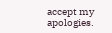accept my apologies.